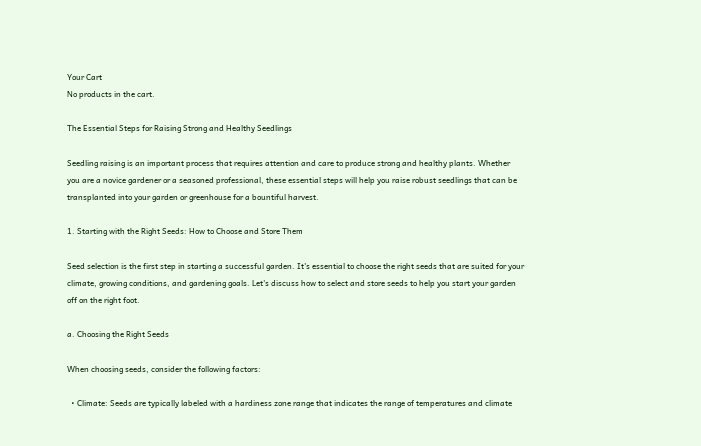Your Cart
No products in the cart.

The Essential Steps for Raising Strong and Healthy Seedlings

Seedling raising is an important process that requires attention and care to produce strong and healthy plants. Whether you are a novice gardener or a seasoned professional, these essential steps will help you raise robust seedlings that can be transplanted into your garden or greenhouse for a bountiful harvest.

1. Starting with the Right Seeds: How to Choose and Store Them

Seed selection is the first step in starting a successful garden. It's essential to choose the right seeds that are suited for your climate, growing conditions, and gardening goals. Let's discuss how to select and store seeds to help you start your garden off on the right foot.

a. Choosing the Right Seeds

When choosing seeds, consider the following factors:

  • Climate: Seeds are typically labeled with a hardiness zone range that indicates the range of temperatures and climate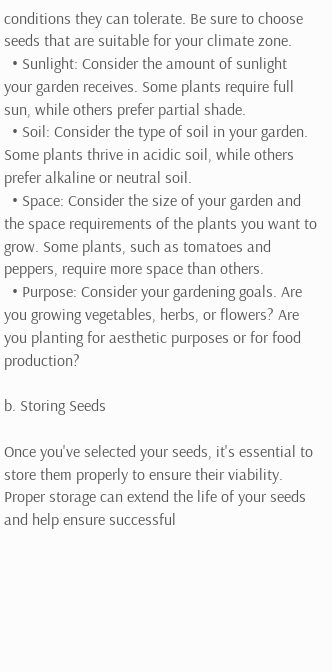conditions they can tolerate. Be sure to choose seeds that are suitable for your climate zone.
  • Sunlight: Consider the amount of sunlight your garden receives. Some plants require full sun, while others prefer partial shade.
  • Soil: Consider the type of soil in your garden. Some plants thrive in acidic soil, while others prefer alkaline or neutral soil.
  • Space: Consider the size of your garden and the space requirements of the plants you want to grow. Some plants, such as tomatoes and peppers, require more space than others.
  • Purpose: Consider your gardening goals. Are you growing vegetables, herbs, or flowers? Are you planting for aesthetic purposes or for food production?

b. Storing Seeds

Once you've selected your seeds, it's essential to store them properly to ensure their viability. Proper storage can extend the life of your seeds and help ensure successful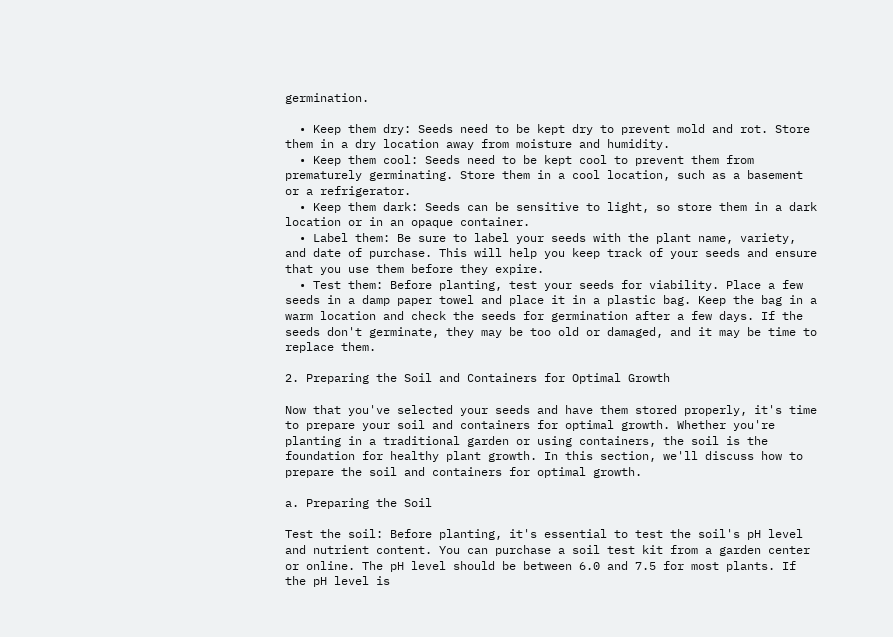germination.

  • Keep them dry: Seeds need to be kept dry to prevent mold and rot. Store them in a dry location away from moisture and humidity.
  • Keep them cool: Seeds need to be kept cool to prevent them from prematurely germinating. Store them in a cool location, such as a basement or a refrigerator.
  • Keep them dark: Seeds can be sensitive to light, so store them in a dark location or in an opaque container.
  • Label them: Be sure to label your seeds with the plant name, variety, and date of purchase. This will help you keep track of your seeds and ensure that you use them before they expire.
  • Test them: Before planting, test your seeds for viability. Place a few seeds in a damp paper towel and place it in a plastic bag. Keep the bag in a warm location and check the seeds for germination after a few days. If the seeds don't germinate, they may be too old or damaged, and it may be time to replace them.

2. Preparing the Soil and Containers for Optimal Growth

Now that you've selected your seeds and have them stored properly, it's time to prepare your soil and containers for optimal growth. Whether you're planting in a traditional garden or using containers, the soil is the foundation for healthy plant growth. In this section, we'll discuss how to prepare the soil and containers for optimal growth.

a. Preparing the Soil

Test the soil: Before planting, it's essential to test the soil's pH level and nutrient content. You can purchase a soil test kit from a garden center or online. The pH level should be between 6.0 and 7.5 for most plants. If the pH level is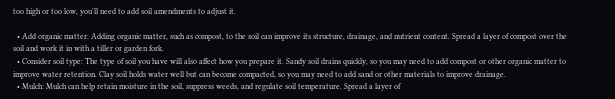too high or too low, you'll need to add soil amendments to adjust it.

  • Add organic matter: Adding organic matter, such as compost, to the soil can improve its structure, drainage, and nutrient content. Spread a layer of compost over the soil and work it in with a tiller or garden fork.
  • Consider soil type: The type of soil you have will also affect how you prepare it. Sandy soil drains quickly, so you may need to add compost or other organic matter to improve water retention. Clay soil holds water well but can become compacted, so you may need to add sand or other materials to improve drainage.
  • Mulch: Mulch can help retain moisture in the soil, suppress weeds, and regulate soil temperature. Spread a layer of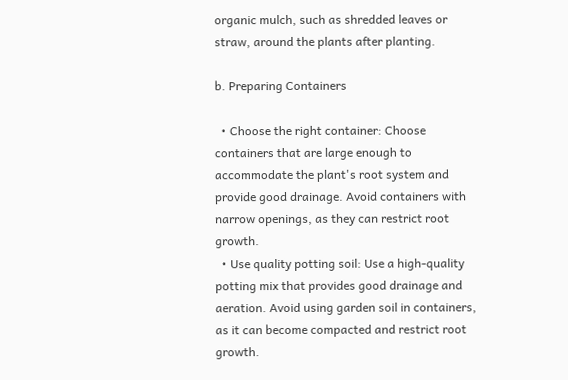organic mulch, such as shredded leaves or straw, around the plants after planting.

b. Preparing Containers

  • Choose the right container: Choose containers that are large enough to accommodate the plant's root system and provide good drainage. Avoid containers with narrow openings, as they can restrict root growth.
  • Use quality potting soil: Use a high-quality potting mix that provides good drainage and aeration. Avoid using garden soil in containers, as it can become compacted and restrict root growth.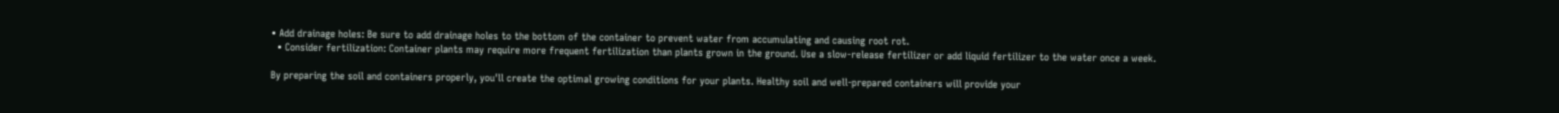• Add drainage holes: Be sure to add drainage holes to the bottom of the container to prevent water from accumulating and causing root rot.
  • Consider fertilization: Container plants may require more frequent fertilization than plants grown in the ground. Use a slow-release fertilizer or add liquid fertilizer to the water once a week.

By preparing the soil and containers properly, you'll create the optimal growing conditions for your plants. Healthy soil and well-prepared containers will provide your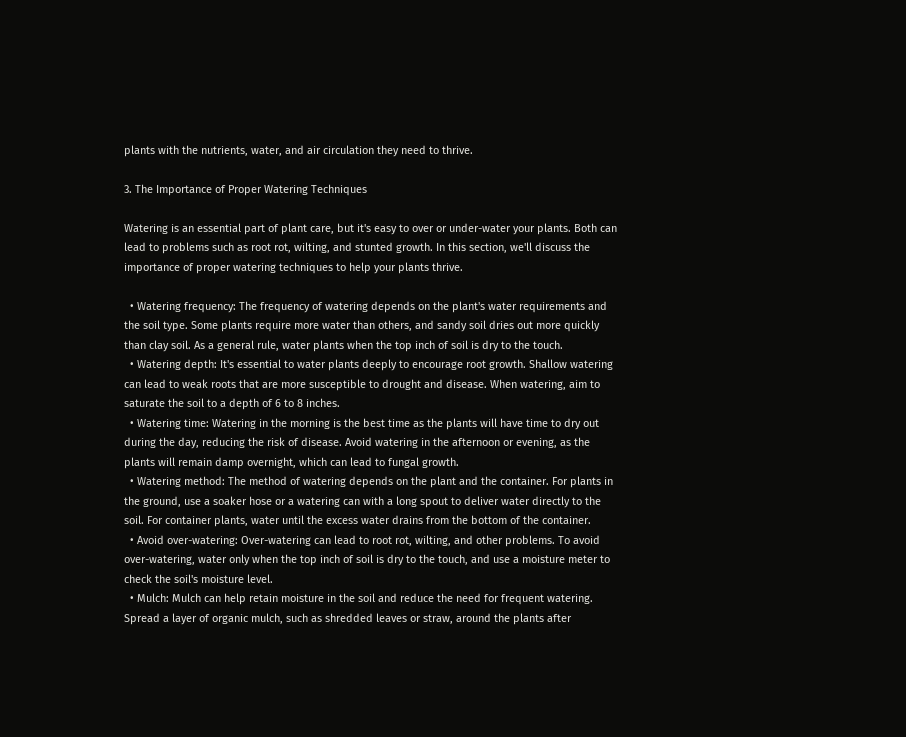plants with the nutrients, water, and air circulation they need to thrive.

3. The Importance of Proper Watering Techniques

Watering is an essential part of plant care, but it's easy to over or under-water your plants. Both can lead to problems such as root rot, wilting, and stunted growth. In this section, we'll discuss the importance of proper watering techniques to help your plants thrive.

  • Watering frequency: The frequency of watering depends on the plant's water requirements and the soil type. Some plants require more water than others, and sandy soil dries out more quickly than clay soil. As a general rule, water plants when the top inch of soil is dry to the touch.
  • Watering depth: It's essential to water plants deeply to encourage root growth. Shallow watering can lead to weak roots that are more susceptible to drought and disease. When watering, aim to saturate the soil to a depth of 6 to 8 inches.
  • Watering time: Watering in the morning is the best time as the plants will have time to dry out during the day, reducing the risk of disease. Avoid watering in the afternoon or evening, as the plants will remain damp overnight, which can lead to fungal growth.
  • Watering method: The method of watering depends on the plant and the container. For plants in the ground, use a soaker hose or a watering can with a long spout to deliver water directly to the soil. For container plants, water until the excess water drains from the bottom of the container.
  • Avoid over-watering: Over-watering can lead to root rot, wilting, and other problems. To avoid over-watering, water only when the top inch of soil is dry to the touch, and use a moisture meter to check the soil's moisture level.
  • Mulch: Mulch can help retain moisture in the soil and reduce the need for frequent watering. Spread a layer of organic mulch, such as shredded leaves or straw, around the plants after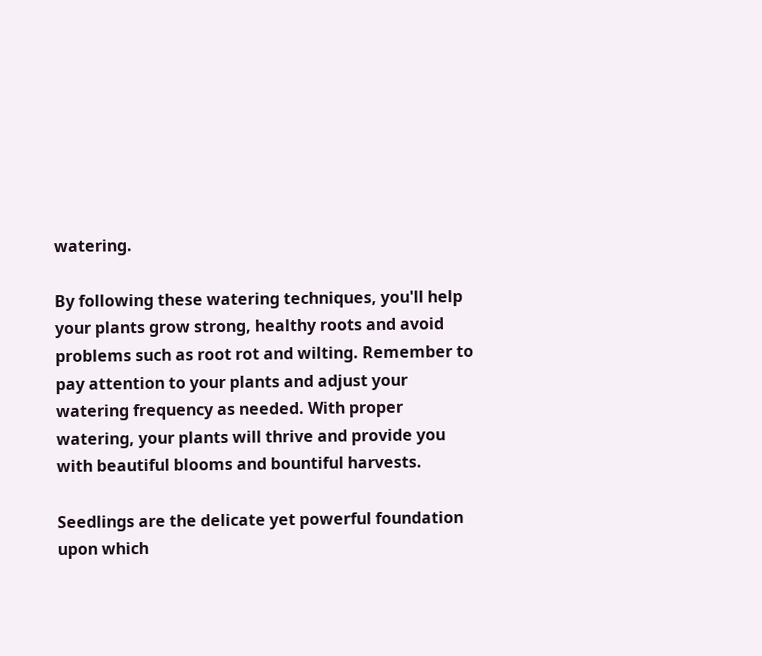watering.

By following these watering techniques, you'll help your plants grow strong, healthy roots and avoid problems such as root rot and wilting. Remember to pay attention to your plants and adjust your watering frequency as needed. With proper watering, your plants will thrive and provide you with beautiful blooms and bountiful harvests.

Seedlings are the delicate yet powerful foundation upon which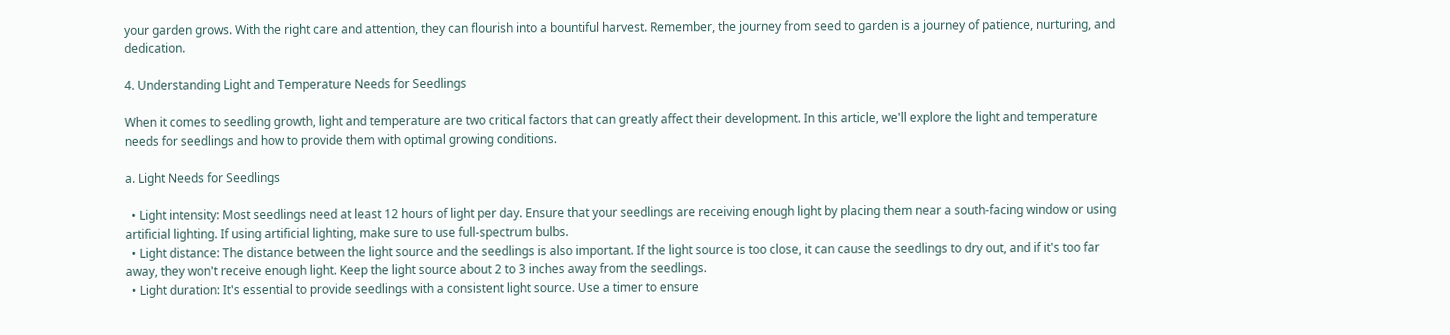your garden grows. With the right care and attention, they can flourish into a bountiful harvest. Remember, the journey from seed to garden is a journey of patience, nurturing, and dedication.

4. Understanding Light and Temperature Needs for Seedlings

When it comes to seedling growth, light and temperature are two critical factors that can greatly affect their development. In this article, we'll explore the light and temperature needs for seedlings and how to provide them with optimal growing conditions.

a. Light Needs for Seedlings

  • Light intensity: Most seedlings need at least 12 hours of light per day. Ensure that your seedlings are receiving enough light by placing them near a south-facing window or using artificial lighting. If using artificial lighting, make sure to use full-spectrum bulbs.
  • Light distance: The distance between the light source and the seedlings is also important. If the light source is too close, it can cause the seedlings to dry out, and if it's too far away, they won't receive enough light. Keep the light source about 2 to 3 inches away from the seedlings.
  • Light duration: It's essential to provide seedlings with a consistent light source. Use a timer to ensure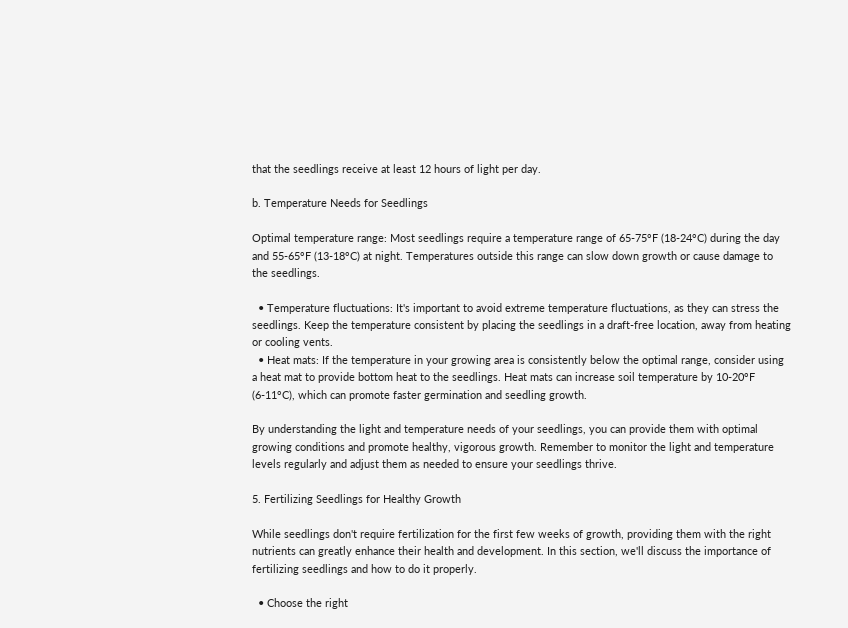that the seedlings receive at least 12 hours of light per day.

b. Temperature Needs for Seedlings

Optimal temperature range: Most seedlings require a temperature range of 65-75°F (18-24°C) during the day and 55-65°F (13-18°C) at night. Temperatures outside this range can slow down growth or cause damage to the seedlings.

  • Temperature fluctuations: It's important to avoid extreme temperature fluctuations, as they can stress the seedlings. Keep the temperature consistent by placing the seedlings in a draft-free location, away from heating or cooling vents.
  • Heat mats: If the temperature in your growing area is consistently below the optimal range, consider using a heat mat to provide bottom heat to the seedlings. Heat mats can increase soil temperature by 10-20°F (6-11°C), which can promote faster germination and seedling growth.

By understanding the light and temperature needs of your seedlings, you can provide them with optimal growing conditions and promote healthy, vigorous growth. Remember to monitor the light and temperature levels regularly and adjust them as needed to ensure your seedlings thrive.

5. Fertilizing Seedlings for Healthy Growth

While seedlings don't require fertilization for the first few weeks of growth, providing them with the right nutrients can greatly enhance their health and development. In this section, we'll discuss the importance of fertilizing seedlings and how to do it properly.

  • Choose the right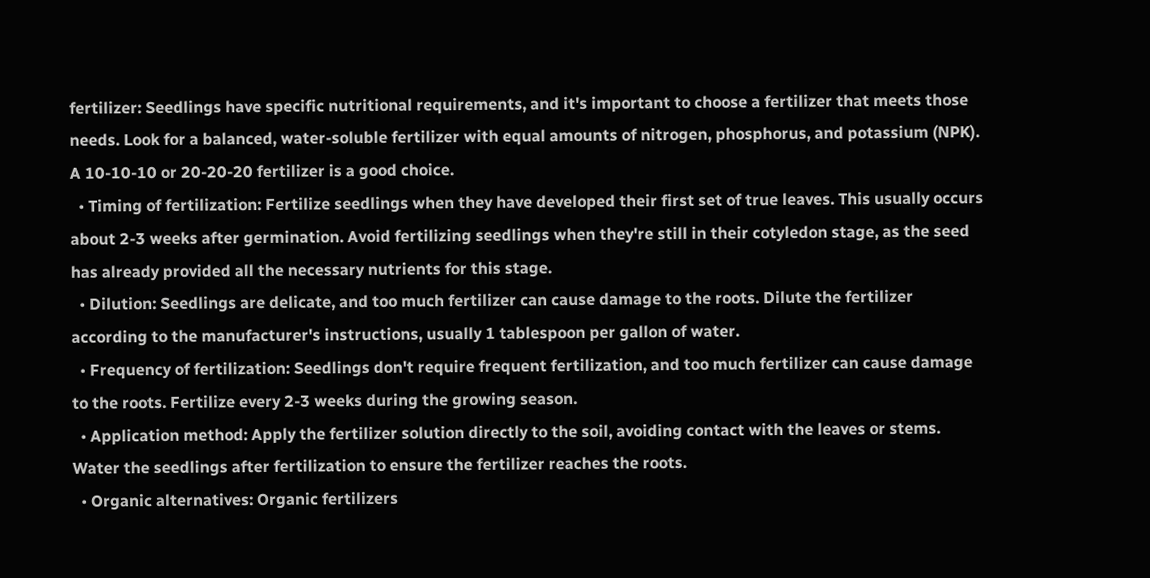fertilizer: Seedlings have specific nutritional requirements, and it's important to choose a fertilizer that meets those needs. Look for a balanced, water-soluble fertilizer with equal amounts of nitrogen, phosphorus, and potassium (NPK). A 10-10-10 or 20-20-20 fertilizer is a good choice.
  • Timing of fertilization: Fertilize seedlings when they have developed their first set of true leaves. This usually occurs about 2-3 weeks after germination. Avoid fertilizing seedlings when they're still in their cotyledon stage, as the seed has already provided all the necessary nutrients for this stage.
  • Dilution: Seedlings are delicate, and too much fertilizer can cause damage to the roots. Dilute the fertilizer according to the manufacturer's instructions, usually 1 tablespoon per gallon of water.
  • Frequency of fertilization: Seedlings don't require frequent fertilization, and too much fertilizer can cause damage to the roots. Fertilize every 2-3 weeks during the growing season.
  • Application method: Apply the fertilizer solution directly to the soil, avoiding contact with the leaves or stems. Water the seedlings after fertilization to ensure the fertilizer reaches the roots.
  • Organic alternatives: Organic fertilizers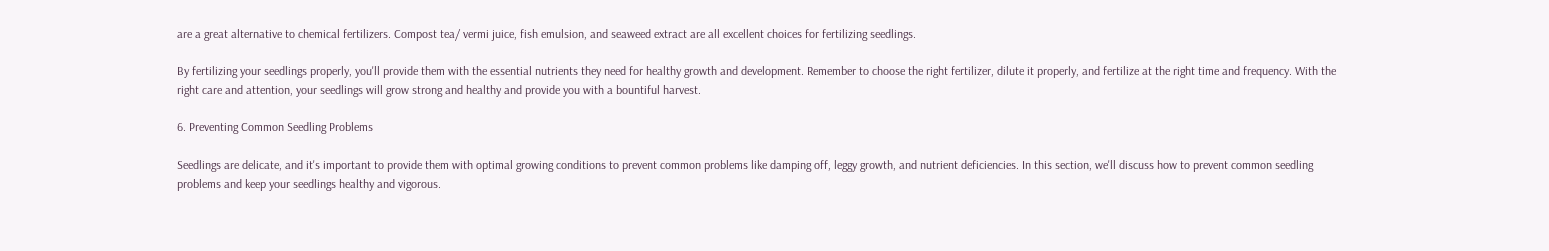are a great alternative to chemical fertilizers. Compost tea/ vermi juice, fish emulsion, and seaweed extract are all excellent choices for fertilizing seedlings.

By fertilizing your seedlings properly, you'll provide them with the essential nutrients they need for healthy growth and development. Remember to choose the right fertilizer, dilute it properly, and fertilize at the right time and frequency. With the right care and attention, your seedlings will grow strong and healthy and provide you with a bountiful harvest.

6. Preventing Common Seedling Problems

Seedlings are delicate, and it's important to provide them with optimal growing conditions to prevent common problems like damping off, leggy growth, and nutrient deficiencies. In this section, we'll discuss how to prevent common seedling problems and keep your seedlings healthy and vigorous.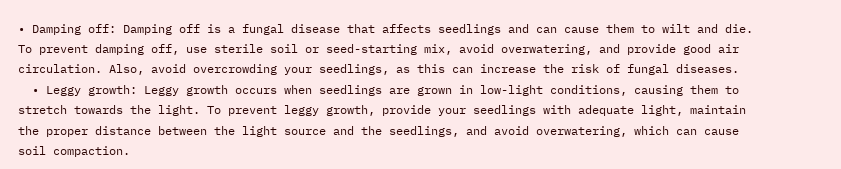• Damping off: Damping off is a fungal disease that affects seedlings and can cause them to wilt and die. To prevent damping off, use sterile soil or seed-starting mix, avoid overwatering, and provide good air circulation. Also, avoid overcrowding your seedlings, as this can increase the risk of fungal diseases.
  • Leggy growth: Leggy growth occurs when seedlings are grown in low-light conditions, causing them to stretch towards the light. To prevent leggy growth, provide your seedlings with adequate light, maintain the proper distance between the light source and the seedlings, and avoid overwatering, which can cause soil compaction.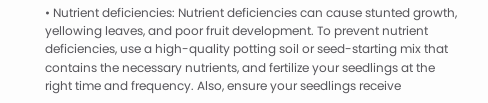• Nutrient deficiencies: Nutrient deficiencies can cause stunted growth, yellowing leaves, and poor fruit development. To prevent nutrient deficiencies, use a high-quality potting soil or seed-starting mix that contains the necessary nutrients, and fertilize your seedlings at the right time and frequency. Also, ensure your seedlings receive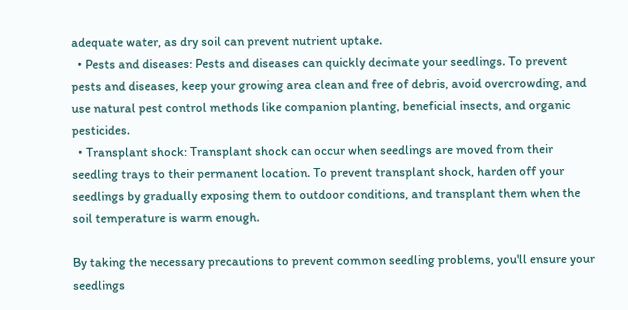adequate water, as dry soil can prevent nutrient uptake.
  • Pests and diseases: Pests and diseases can quickly decimate your seedlings. To prevent pests and diseases, keep your growing area clean and free of debris, avoid overcrowding, and use natural pest control methods like companion planting, beneficial insects, and organic pesticides.
  • Transplant shock: Transplant shock can occur when seedlings are moved from their seedling trays to their permanent location. To prevent transplant shock, harden off your seedlings by gradually exposing them to outdoor conditions, and transplant them when the soil temperature is warm enough.

By taking the necessary precautions to prevent common seedling problems, you'll ensure your seedlings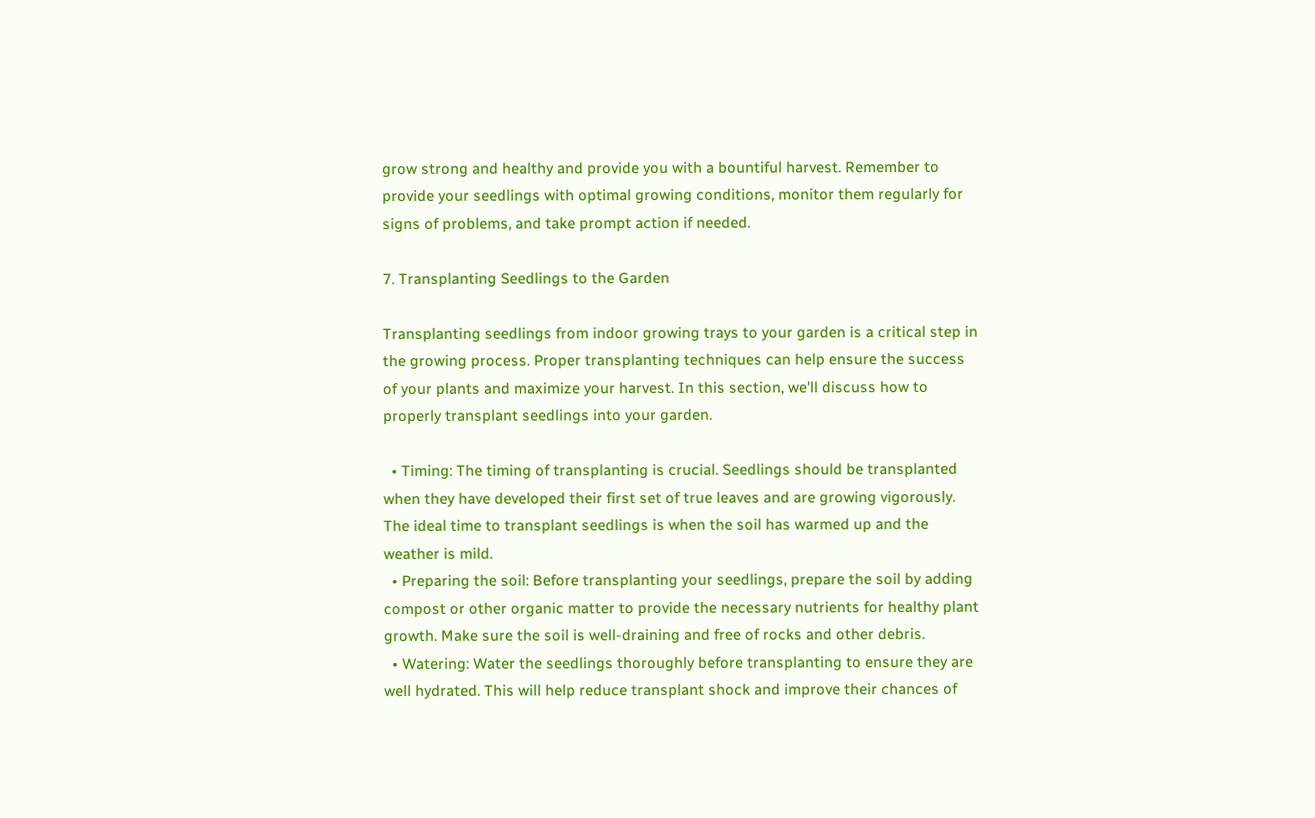grow strong and healthy and provide you with a bountiful harvest. Remember to provide your seedlings with optimal growing conditions, monitor them regularly for signs of problems, and take prompt action if needed.

7. Transplanting Seedlings to the Garden

Transplanting seedlings from indoor growing trays to your garden is a critical step in the growing process. Proper transplanting techniques can help ensure the success of your plants and maximize your harvest. In this section, we'll discuss how to properly transplant seedlings into your garden.

  • Timing: The timing of transplanting is crucial. Seedlings should be transplanted when they have developed their first set of true leaves and are growing vigorously. The ideal time to transplant seedlings is when the soil has warmed up and the weather is mild.
  • Preparing the soil: Before transplanting your seedlings, prepare the soil by adding compost or other organic matter to provide the necessary nutrients for healthy plant growth. Make sure the soil is well-draining and free of rocks and other debris.
  • Watering: Water the seedlings thoroughly before transplanting to ensure they are well hydrated. This will help reduce transplant shock and improve their chances of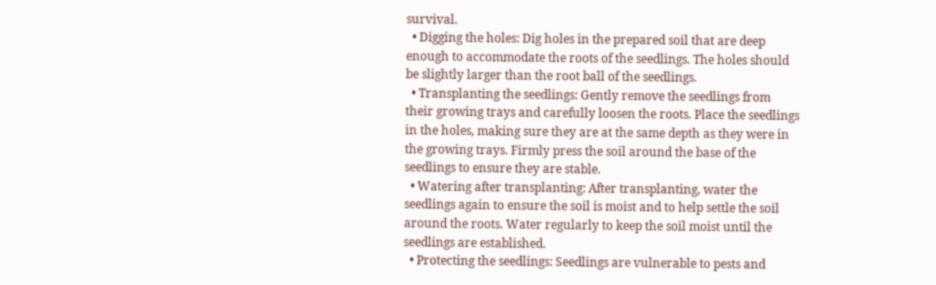survival.
  • Digging the holes: Dig holes in the prepared soil that are deep enough to accommodate the roots of the seedlings. The holes should be slightly larger than the root ball of the seedlings.
  • Transplanting the seedlings: Gently remove the seedlings from their growing trays and carefully loosen the roots. Place the seedlings in the holes, making sure they are at the same depth as they were in the growing trays. Firmly press the soil around the base of the seedlings to ensure they are stable.
  • Watering after transplanting: After transplanting, water the seedlings again to ensure the soil is moist and to help settle the soil around the roots. Water regularly to keep the soil moist until the seedlings are established.
  • Protecting the seedlings: Seedlings are vulnerable to pests and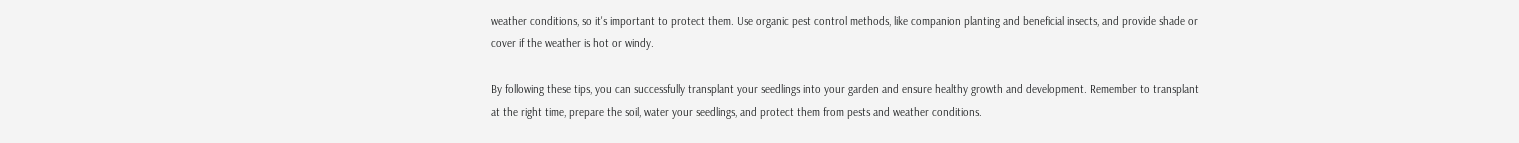weather conditions, so it's important to protect them. Use organic pest control methods, like companion planting and beneficial insects, and provide shade or cover if the weather is hot or windy.

By following these tips, you can successfully transplant your seedlings into your garden and ensure healthy growth and development. Remember to transplant at the right time, prepare the soil, water your seedlings, and protect them from pests and weather conditions.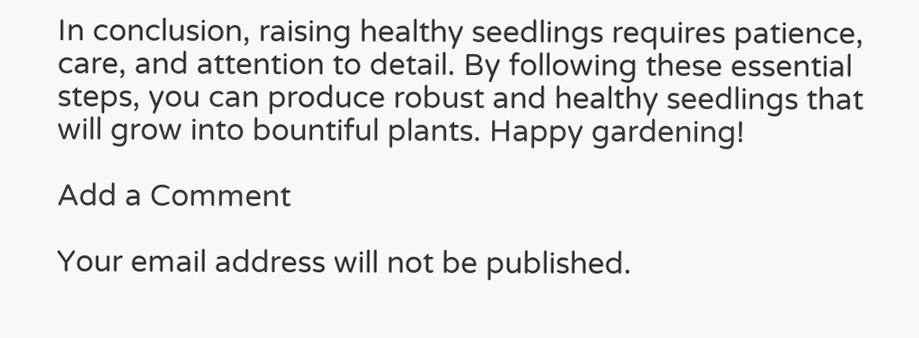In conclusion, raising healthy seedlings requires patience, care, and attention to detail. By following these essential steps, you can produce robust and healthy seedlings that will grow into bountiful plants. Happy gardening!

Add a Comment

Your email address will not be published.